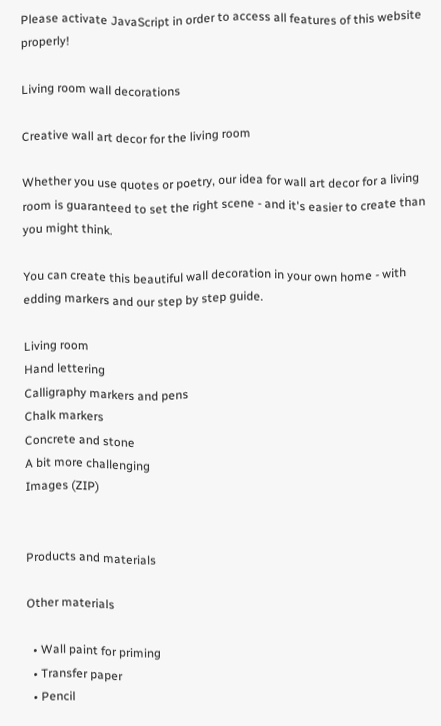Please activate JavaScript in order to access all features of this website properly!

Living room wall decorations

Creative wall art decor for the living room

Whether you use quotes or poetry, our idea for wall art decor for a living room is guaranteed to set the right scene - and it's easier to create than you might think.

You can create this beautiful wall decoration in your own home - with edding markers and our step by step guide.

Living room
Hand lettering
Calligraphy markers and pens
Chalk markers
Concrete and stone
A bit more challenging
Images (ZIP)


Products and materials

Other materials

  • Wall paint for priming
  • Transfer paper
  • Pencil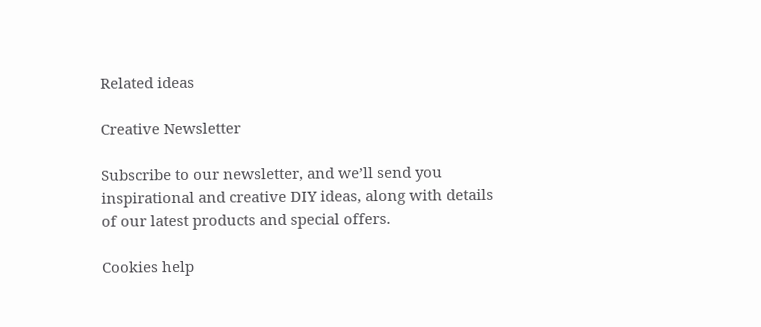Related ideas

Creative Newsletter

Subscribe to our newsletter, and we’ll send you inspirational and creative DIY ideas, along with details of our latest products and special offers.

Cookies help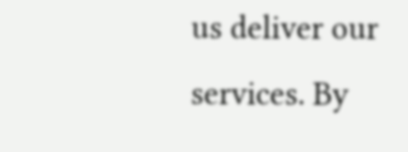us deliver our services. By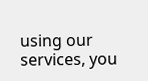using our services, you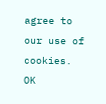agree to our use of cookies. OK